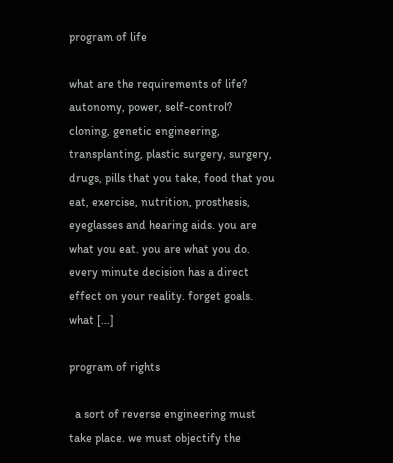program of life

what are the requirements of life? autonomy, power, self-control? cloning, genetic engineering, transplanting, plastic surgery, surgery, drugs, pills that you take, food that you eat, exercise, nutrition, prosthesis, eyeglasses and hearing aids. you are what you eat. you are what you do. every minute decision has a direct effect on your reality. forget goals. what […]

program of rights

  a sort of reverse engineering must take place. we must objectify the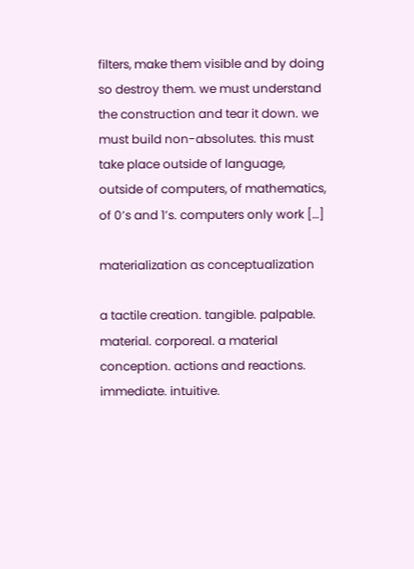filters, make them visible and by doing so destroy them. we must understand the construction and tear it down. we must build non-absolutes. this must take place outside of language, outside of computers, of mathematics, of 0’s and 1’s. computers only work […]

materialization as conceptualization

a tactile creation. tangible. palpable. material. corporeal. a material conception. actions and reactions. immediate. intuitive.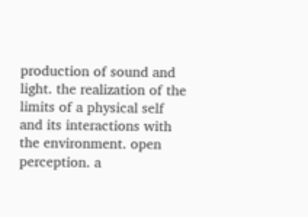production of sound and light. the realization of the limits of a physical self and its interactions with the environment. open perception. a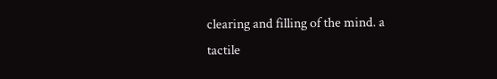clearing and filling of the mind. a tactile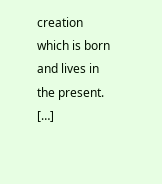creation which is born and lives in the present. […]